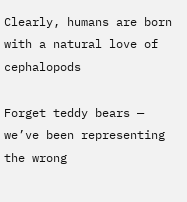Clearly, humans are born with a natural love of cephalopods

Forget teddy bears — we’ve been representing the wrong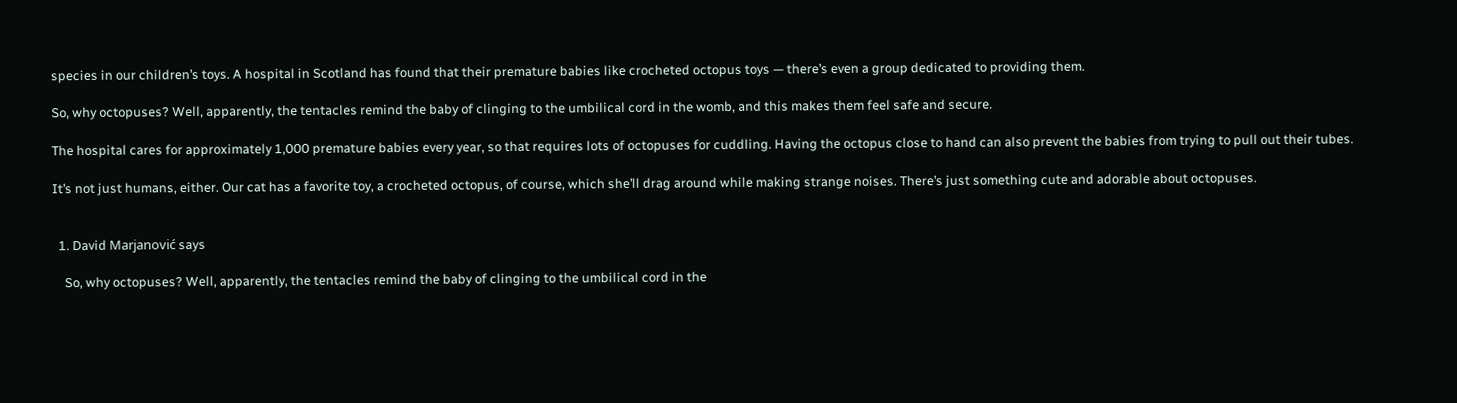species in our children’s toys. A hospital in Scotland has found that their premature babies like crocheted octopus toys — there’s even a group dedicated to providing them.

So, why octopuses? Well, apparently, the tentacles remind the baby of clinging to the umbilical cord in the womb, and this makes them feel safe and secure.

The hospital cares for approximately 1,000 premature babies every year, so that requires lots of octopuses for cuddling. Having the octopus close to hand can also prevent the babies from trying to pull out their tubes.

It’s not just humans, either. Our cat has a favorite toy, a crocheted octopus, of course, which she’ll drag around while making strange noises. There’s just something cute and adorable about octopuses.


  1. David Marjanović says

    So, why octopuses? Well, apparently, the tentacles remind the baby of clinging to the umbilical cord in the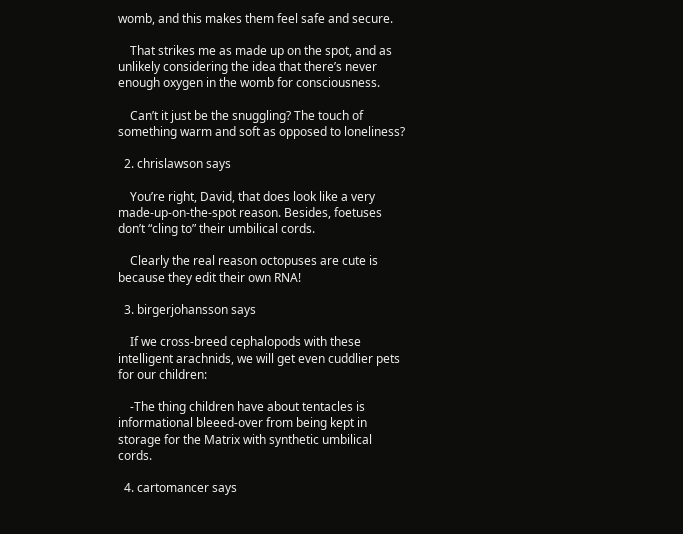womb, and this makes them feel safe and secure.

    That strikes me as made up on the spot, and as unlikely considering the idea that there’s never enough oxygen in the womb for consciousness.

    Can’t it just be the snuggling? The touch of something warm and soft as opposed to loneliness?

  2. chrislawson says

    You’re right, David, that does look like a very made-up-on-the-spot reason. Besides, foetuses don’t “cling to” their umbilical cords.

    Clearly the real reason octopuses are cute is because they edit their own RNA!

  3. birgerjohansson says

    If we cross-breed cephalopods with these intelligent arachnids, we will get even cuddlier pets for our children:

    -The thing children have about tentacles is informational bleeed-over from being kept in storage for the Matrix with synthetic umbilical cords.

  4. cartomancer says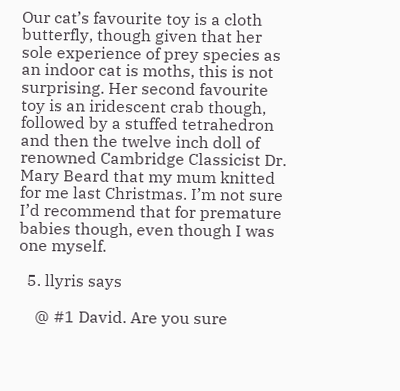Our cat’s favourite toy is a cloth butterfly, though given that her sole experience of prey species as an indoor cat is moths, this is not surprising. Her second favourite toy is an iridescent crab though, followed by a stuffed tetrahedron and then the twelve inch doll of renowned Cambridge Classicist Dr. Mary Beard that my mum knitted for me last Christmas. I’m not sure I’d recommend that for premature babies though, even though I was one myself.

  5. llyris says

    @ #1 David. Are you sure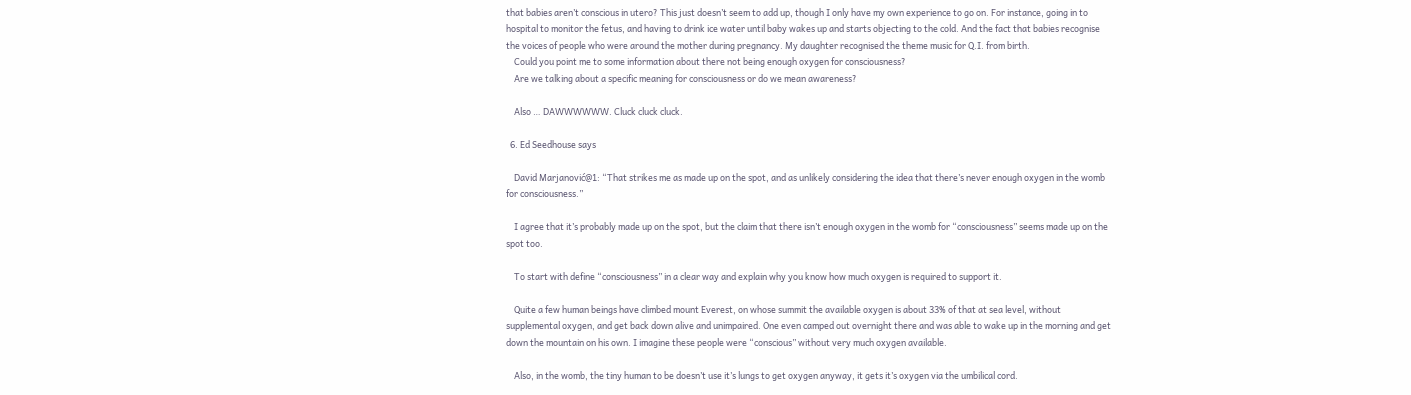that babies aren’t conscious in utero? This just doesn’t seem to add up, though I only have my own experience to go on. For instance, going in to hospital to monitor the fetus, and having to drink ice water until baby wakes up and starts objecting to the cold. And the fact that babies recognise the voices of people who were around the mother during pregnancy. My daughter recognised the theme music for Q.I. from birth.
    Could you point me to some information about there not being enough oxygen for consciousness?
    Are we talking about a specific meaning for consciousness or do we mean awareness?

    Also … DAWWWWWW. Cluck cluck cluck.

  6. Ed Seedhouse says

    David Marjanović@1: “That strikes me as made up on the spot, and as unlikely considering the idea that there’s never enough oxygen in the womb for consciousness.”

    I agree that it’s probably made up on the spot, but the claim that there isn’t enough oxygen in the womb for “consciousness” seems made up on the spot too.

    To start with define “consciousness” in a clear way and explain why you know how much oxygen is required to support it.

    Quite a few human beings have climbed mount Everest, on whose summit the available oxygen is about 33% of that at sea level, without supplemental oxygen, and get back down alive and unimpaired. One even camped out overnight there and was able to wake up in the morning and get down the mountain on his own. I imagine these people were “conscious” without very much oxygen available.

    Also, in the womb, the tiny human to be doesn’t use it’s lungs to get oxygen anyway, it gets it’s oxygen via the umbilical cord.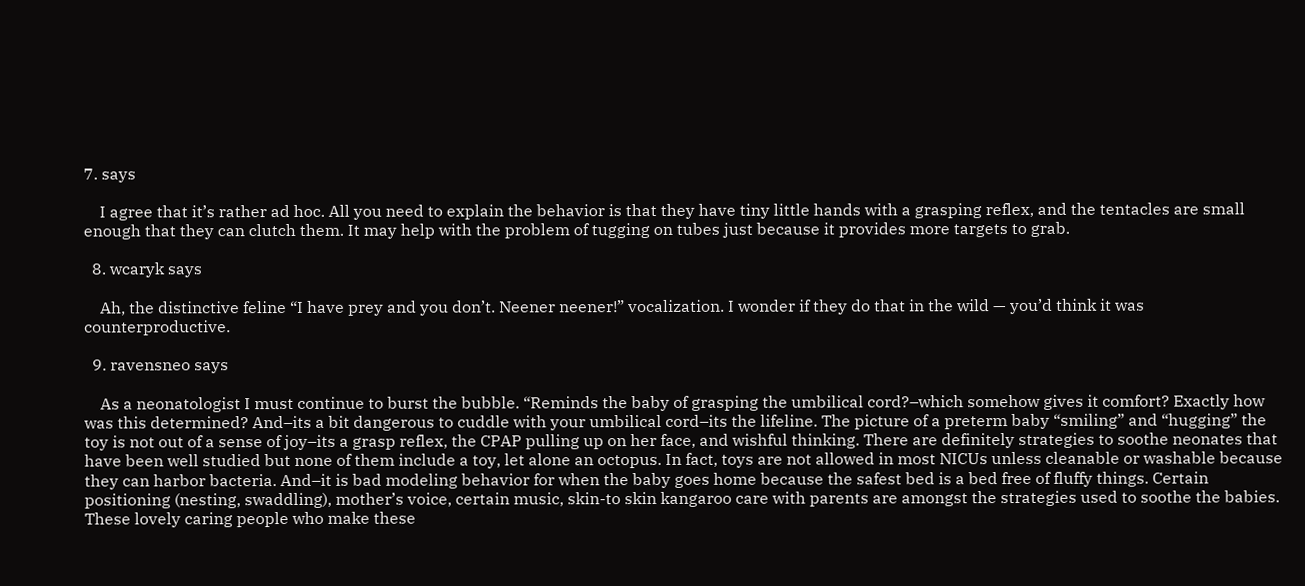7. says

    I agree that it’s rather ad hoc. All you need to explain the behavior is that they have tiny little hands with a grasping reflex, and the tentacles are small enough that they can clutch them. It may help with the problem of tugging on tubes just because it provides more targets to grab.

  8. wcaryk says

    Ah, the distinctive feline “I have prey and you don’t. Neener neener!” vocalization. I wonder if they do that in the wild — you’d think it was counterproductive.

  9. ravensneo says

    As a neonatologist I must continue to burst the bubble. “Reminds the baby of grasping the umbilical cord?–which somehow gives it comfort? Exactly how was this determined? And–its a bit dangerous to cuddle with your umbilical cord–its the lifeline. The picture of a preterm baby “smiling” and “hugging” the toy is not out of a sense of joy–its a grasp reflex, the CPAP pulling up on her face, and wishful thinking. There are definitely strategies to soothe neonates that have been well studied but none of them include a toy, let alone an octopus. In fact, toys are not allowed in most NICUs unless cleanable or washable because they can harbor bacteria. And–it is bad modeling behavior for when the baby goes home because the safest bed is a bed free of fluffy things. Certain positioning (nesting, swaddling), mother’s voice, certain music, skin-to skin kangaroo care with parents are amongst the strategies used to soothe the babies. These lovely caring people who make these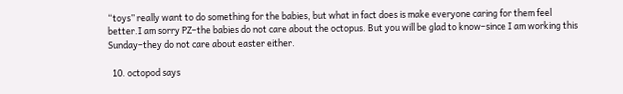“toys” really want to do something for the babies, but what in fact does is make everyone caring for them feel better.I am sorry PZ–the babies do not care about the octopus. But you will be glad to know–since I am working this Sunday–they do not care about easter either.

  10. octopod says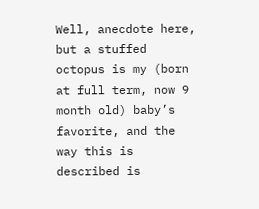Well, anecdote here, but a stuffed octopus is my (born at full term, now 9 month old) baby’s favorite, and the way this is described is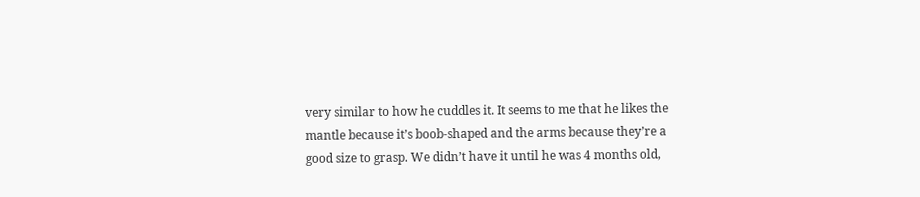very similar to how he cuddles it. It seems to me that he likes the mantle because it’s boob-shaped and the arms because they’re a good size to grasp. We didn’t have it until he was 4 months old,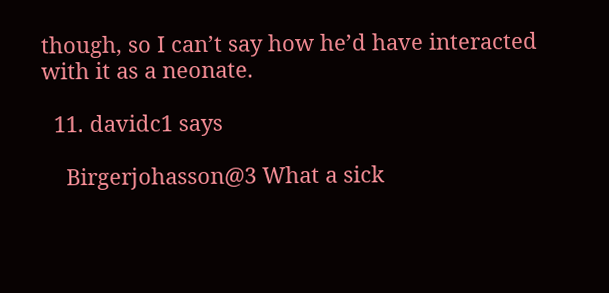though, so I can’t say how he’d have interacted with it as a neonate.

  11. davidc1 says

    Birgerjohasson@3 What a sick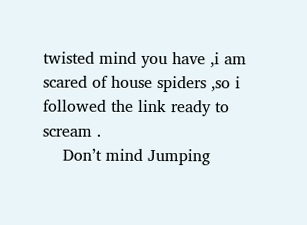twisted mind you have ,i am scared of house spiders ,so i followed the link ready to scream .
    Don’t mind Jumping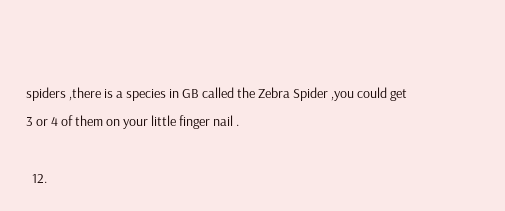spiders ,there is a species in GB called the Zebra Spider ,you could get 3 or 4 of them on your little finger nail .

  12.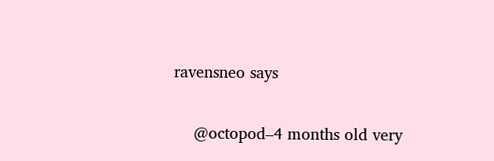ravensneo says

    @octopod–4 months old very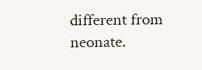different from neonate.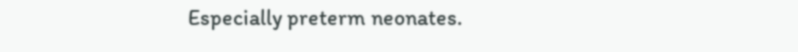Especially preterm neonates.